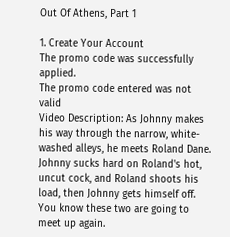Out Of Athens, Part 1

1. Create Your Account
The promo code was successfully applied.
The promo code entered was not valid
Video Description: As Johnny makes his way through the narrow, white-washed alleys, he meets Roland Dane. Johnny sucks hard on Roland's hot, uncut cock, and Roland shoots his load, then Johnny gets himself off. You know these two are going to meet up again.